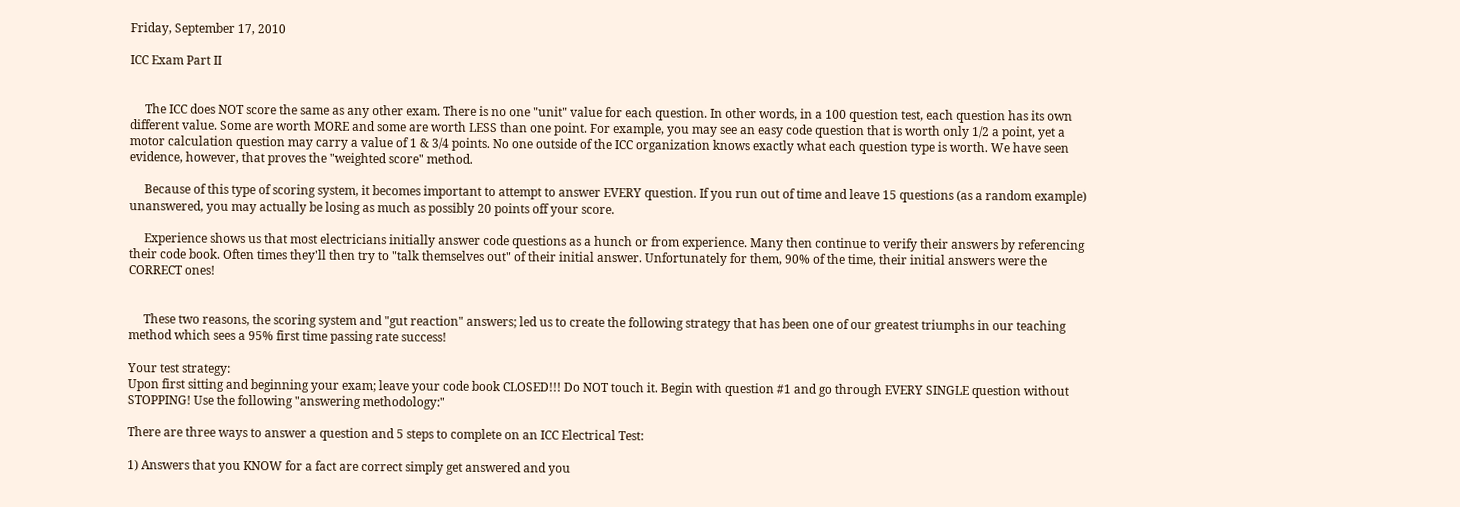Friday, September 17, 2010

ICC Exam Part II


     The ICC does NOT score the same as any other exam. There is no one "unit" value for each question. In other words, in a 100 question test, each question has its own different value. Some are worth MORE and some are worth LESS than one point. For example, you may see an easy code question that is worth only 1/2 a point, yet a motor calculation question may carry a value of 1 & 3/4 points. No one outside of the ICC organization knows exactly what each question type is worth. We have seen evidence, however, that proves the "weighted score" method.

     Because of this type of scoring system, it becomes important to attempt to answer EVERY question. If you run out of time and leave 15 questions (as a random example) unanswered, you may actually be losing as much as possibly 20 points off your score.

     Experience shows us that most electricians initially answer code questions as a hunch or from experience. Many then continue to verify their answers by referencing their code book. Often times they'll then try to "talk themselves out" of their initial answer. Unfortunately for them, 90% of the time, their initial answers were the CORRECT ones!


     These two reasons, the scoring system and "gut reaction" answers; led us to create the following strategy that has been one of our greatest triumphs in our teaching method which sees a 95% first time passing rate success!

Your test strategy:
Upon first sitting and beginning your exam; leave your code book CLOSED!!! Do NOT touch it. Begin with question #1 and go through EVERY SINGLE question without STOPPING! Use the following "answering methodology:"

There are three ways to answer a question and 5 steps to complete on an ICC Electrical Test:

1) Answers that you KNOW for a fact are correct simply get answered and you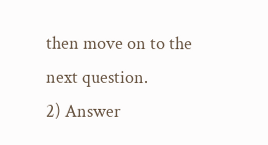then move on to the next question.
2) Answer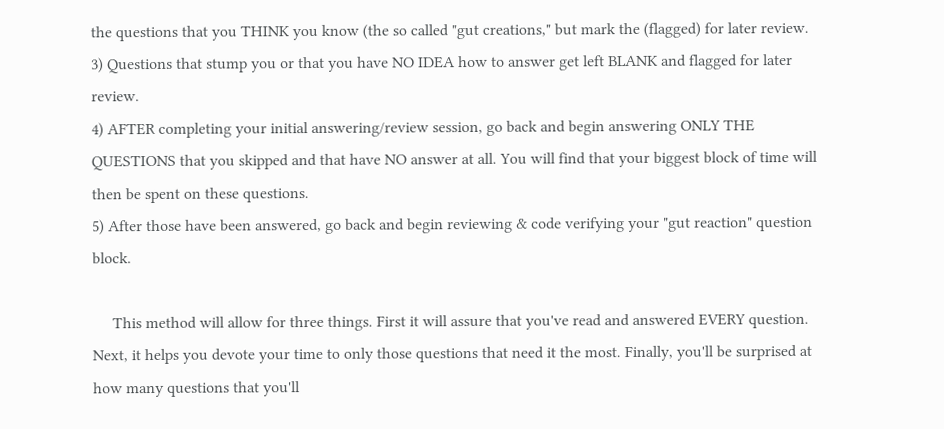the questions that you THINK you know (the so called "gut creations," but mark the (flagged) for later review.
3) Questions that stump you or that you have NO IDEA how to answer get left BLANK and flagged for later review.
4) AFTER completing your initial answering/review session, go back and begin answering ONLY THE QUESTIONS that you skipped and that have NO answer at all. You will find that your biggest block of time will then be spent on these questions.
5) After those have been answered, go back and begin reviewing & code verifying your "gut reaction" question block.

     This method will allow for three things. First it will assure that you've read and answered EVERY question. Next, it helps you devote your time to only those questions that need it the most. Finally, you'll be surprised at how many questions that you'll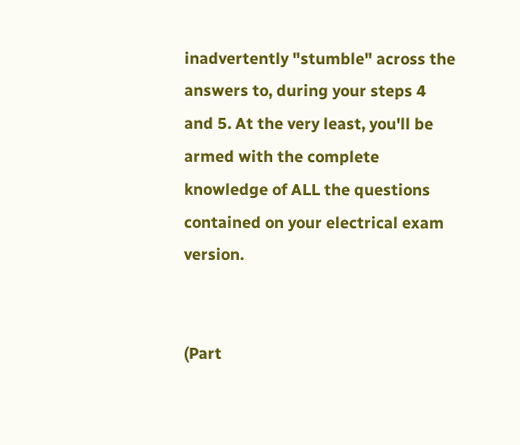inadvertently "stumble" across the answers to, during your steps 4 and 5. At the very least, you'll be armed with the complete knowledge of ALL the questions contained on your electrical exam version.


(Part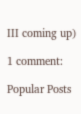III coming up)

1 comment:

Popular Posts